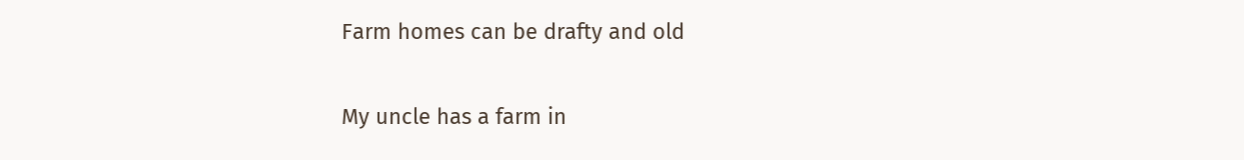Farm homes can be drafty and old

My uncle has a farm in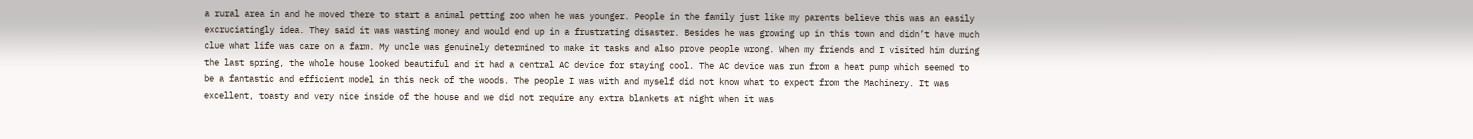a rural area in and he moved there to start a animal petting zoo when he was younger. People in the family just like my parents believe this was an easily excruciatingly idea. They said it was wasting money and would end up in a frustrating disaster. Besides he was growing up in this town and didn’t have much clue what life was care on a farm. My uncle was genuinely determined to make it tasks and also prove people wrong. When my friends and I visited him during the last spring, the whole house looked beautiful and it had a central AC device for staying cool. The AC device was run from a heat pump which seemed to be a fantastic and efficient model in this neck of the woods. The people I was with and myself did not know what to expect from the Machinery. It was excellent, toasty and very nice inside of the house and we did not require any extra blankets at night when it was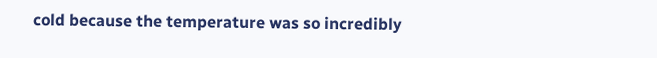cold because the temperature was so incredibly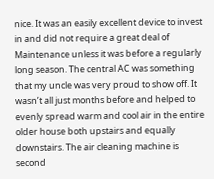nice. It was an easily excellent device to invest in and did not require a great deal of Maintenance unless it was before a regularly long season. The central AC was something that my uncle was very proud to show off. It wasn’t all just months before and helped to evenly spread warm and cool air in the entire older house both upstairs and equally downstairs. The air cleaning machine is second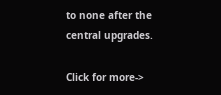to none after the central upgrades.

Click for more->